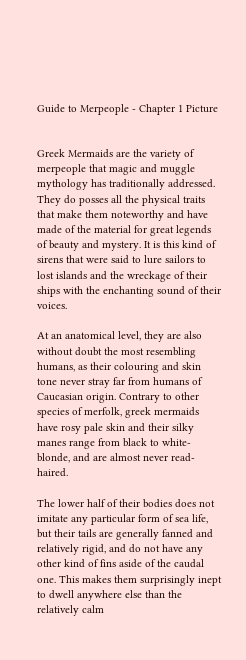Guide to Merpeople - Chapter 1 Picture


Greek Mermaids are the variety of merpeople that magic and muggle mythology has traditionally addressed. They do posses all the physical traits that make them noteworthy and have made of the material for great legends of beauty and mystery. It is this kind of sirens that were said to lure sailors to lost islands and the wreckage of their ships with the enchanting sound of their voices.

At an anatomical level, they are also without doubt the most resembling humans, as their colouring and skin tone never stray far from humans of Caucasian origin. Contrary to other species of merfolk, greek mermaids have rosy pale skin and their silky manes range from black to white-blonde, and are almost never read-haired.

The lower half of their bodies does not imitate any particular form of sea life, but their tails are generally fanned and relatively rigid, and do not have any other kind of fins aside of the caudal one. This makes them surprisingly inept to dwell anywhere else than the relatively calm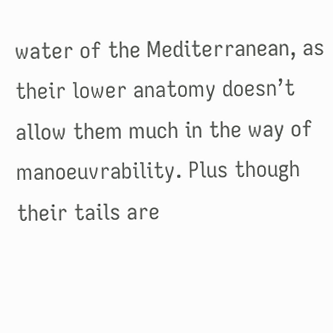water of the Mediterranean, as their lower anatomy doesn’t allow them much in the way of manoeuvrability. Plus though their tails are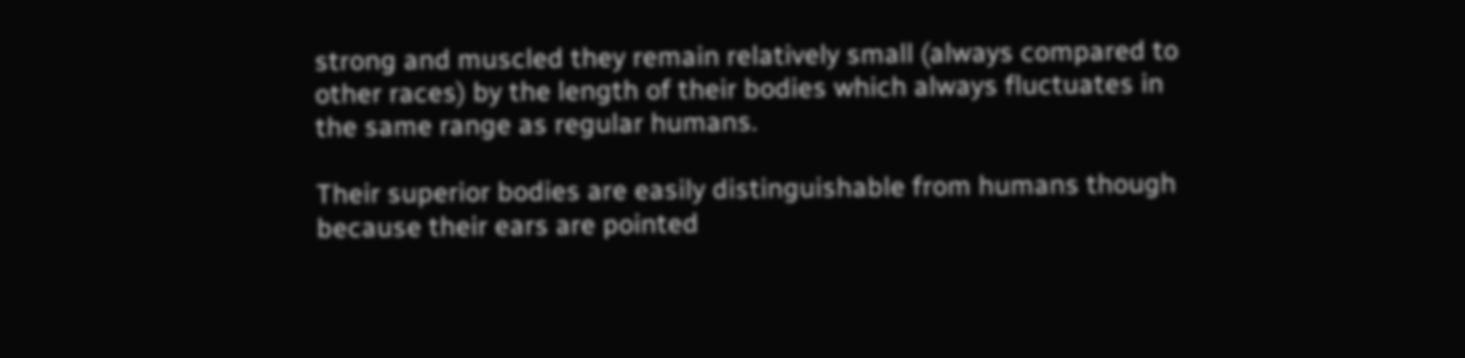strong and muscled they remain relatively small (always compared to other races) by the length of their bodies which always fluctuates in the same range as regular humans.

Their superior bodies are easily distinguishable from humans though because their ears are pointed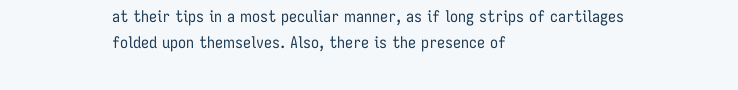at their tips in a most peculiar manner, as if long strips of cartilages folded upon themselves. Also, there is the presence of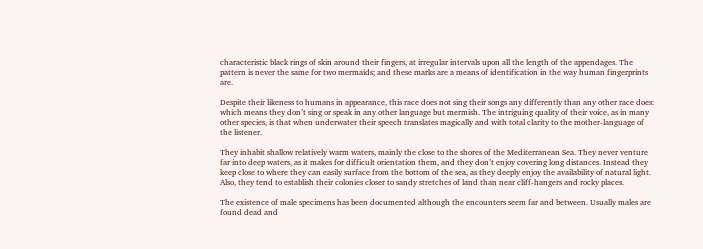characteristic black rings of skin around their fingers, at irregular intervals upon all the length of the appendages. The pattern is never the same for two mermaids; and these marks are a means of identification in the way human fingerprints are.

Despite their likeness to humans in appearance, this race does not sing their songs any differently than any other race does: which means they don’t sing or speak in any other language but mermish. The intriguing quality of their voice, as in many other species, is that when underwater their speech translates magically and with total clarity to the mother-language of the listener.

They inhabit shallow relatively warm waters, mainly the close to the shores of the Mediterranean Sea. They never venture far into deep waters, as it makes for difficult orientation them, and they don’t enjoy covering long distances. Instead they keep close to where they can easily surface from the bottom of the sea, as they deeply enjoy the availability of natural light. Also, they tend to establish their colonies closer to sandy stretches of land than near cliff-hangers and rocky places.

The existence of male specimens has been documented although the encounters seem far and between. Usually males are found dead and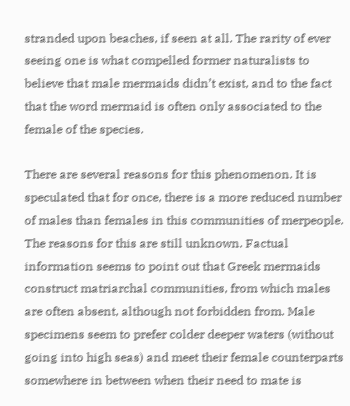stranded upon beaches, if seen at all. The rarity of ever seeing one is what compelled former naturalists to believe that male mermaids didn’t exist, and to the fact that the word mermaid is often only associated to the female of the species.

There are several reasons for this phenomenon. It is speculated that for once, there is a more reduced number of males than females in this communities of merpeople. The reasons for this are still unknown. Factual information seems to point out that Greek mermaids construct matriarchal communities, from which males are often absent, although not forbidden from. Male specimens seem to prefer colder deeper waters (without going into high seas) and meet their female counterparts somewhere in between when their need to mate is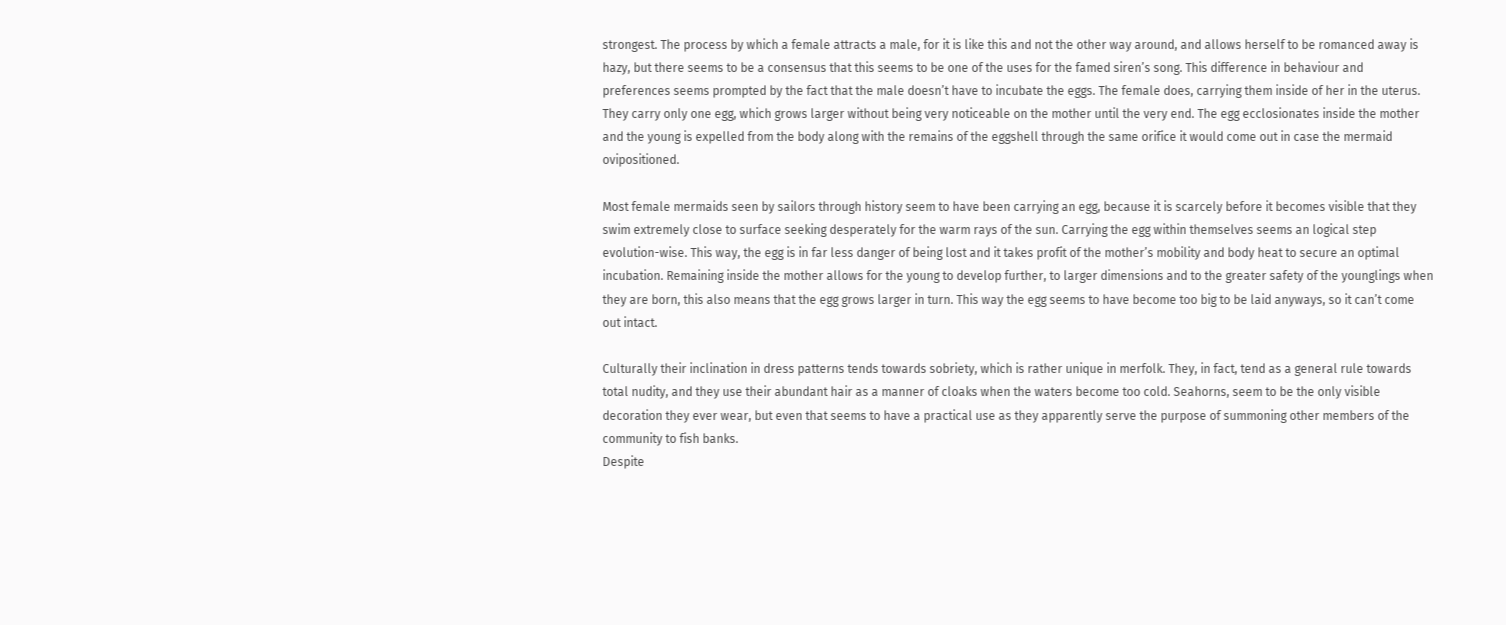strongest. The process by which a female attracts a male, for it is like this and not the other way around, and allows herself to be romanced away is hazy, but there seems to be a consensus that this seems to be one of the uses for the famed siren’s song. This difference in behaviour and preferences seems prompted by the fact that the male doesn’t have to incubate the eggs. The female does, carrying them inside of her in the uterus. They carry only one egg, which grows larger without being very noticeable on the mother until the very end. The egg ecclosionates inside the mother and the young is expelled from the body along with the remains of the eggshell through the same orifice it would come out in case the mermaid ovipositioned.

Most female mermaids seen by sailors through history seem to have been carrying an egg, because it is scarcely before it becomes visible that they swim extremely close to surface seeking desperately for the warm rays of the sun. Carrying the egg within themselves seems an logical step evolution-wise. This way, the egg is in far less danger of being lost and it takes profit of the mother’s mobility and body heat to secure an optimal incubation. Remaining inside the mother allows for the young to develop further, to larger dimensions and to the greater safety of the younglings when they are born, this also means that the egg grows larger in turn. This way the egg seems to have become too big to be laid anyways, so it can’t come out intact.

Culturally their inclination in dress patterns tends towards sobriety, which is rather unique in merfolk. They, in fact, tend as a general rule towards total nudity, and they use their abundant hair as a manner of cloaks when the waters become too cold. Seahorns, seem to be the only visible decoration they ever wear, but even that seems to have a practical use as they apparently serve the purpose of summoning other members of the community to fish banks.
Despite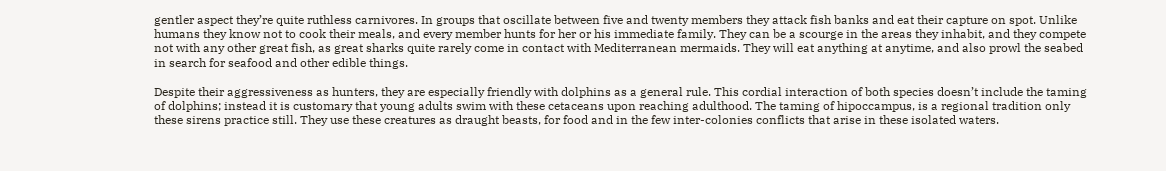gentler aspect they’re quite ruthless carnivores. In groups that oscillate between five and twenty members they attack fish banks and eat their capture on spot. Unlike humans they know not to cook their meals, and every member hunts for her or his immediate family. They can be a scourge in the areas they inhabit, and they compete not with any other great fish, as great sharks quite rarely come in contact with Mediterranean mermaids. They will eat anything at anytime, and also prowl the seabed in search for seafood and other edible things.

Despite their aggressiveness as hunters, they are especially friendly with dolphins as a general rule. This cordial interaction of both species doesn’t include the taming of dolphins; instead it is customary that young adults swim with these cetaceans upon reaching adulthood. The taming of hipoccampus, is a regional tradition only these sirens practice still. They use these creatures as draught beasts, for food and in the few inter-colonies conflicts that arise in these isolated waters.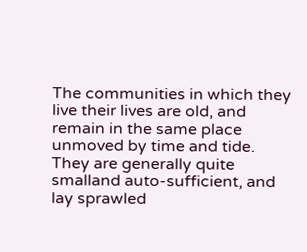The communities in which they live their lives are old, and remain in the same place unmoved by time and tide. They are generally quite smalland auto-sufficient, and lay sprawled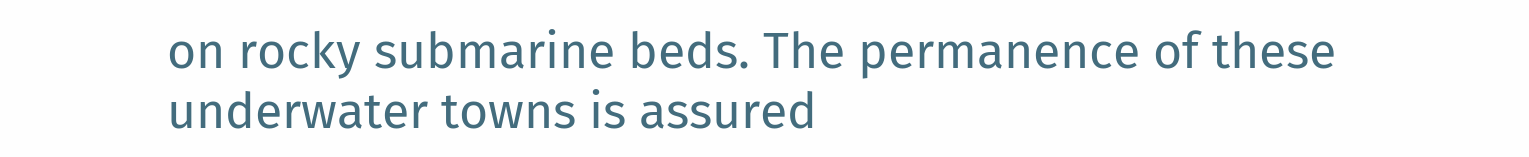on rocky submarine beds. The permanence of these underwater towns is assured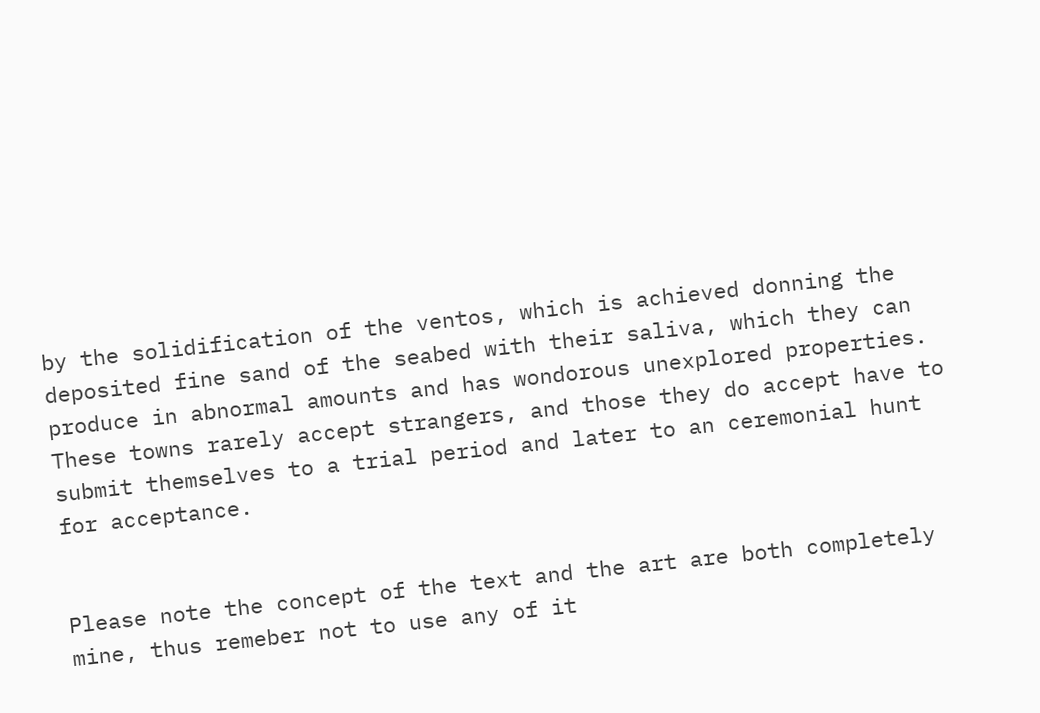by the solidification of the ventos, which is achieved donning the deposited fine sand of the seabed with their saliva, which they can produce in abnormal amounts and has wondorous unexplored properties. These towns rarely accept strangers, and those they do accept have to submit themselves to a trial period and later to an ceremonial hunt for acceptance.


Please note the concept of the text and the art are both completely mine, thus remeber not to use any of it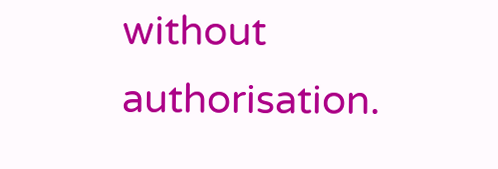without authorisation.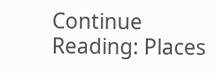Continue Reading: Places